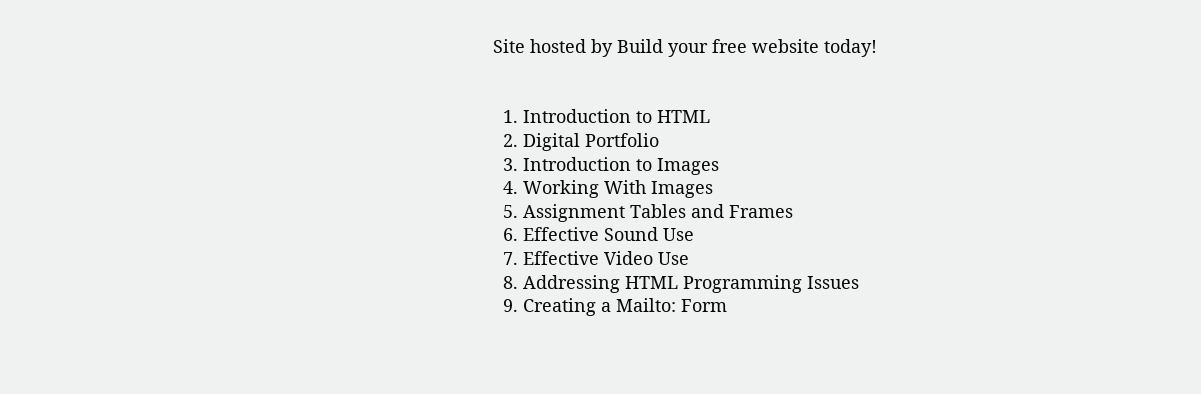Site hosted by Build your free website today!


  1. Introduction to HTML
  2. Digital Portfolio
  3. Introduction to Images
  4. Working With Images
  5. Assignment Tables and Frames
  6. Effective Sound Use
  7. Effective Video Use
  8. Addressing HTML Programming Issues
  9. Creating a Mailto: Form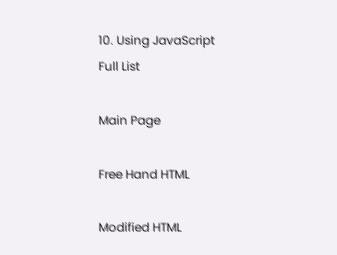10. Using JavaScript
Full List

Main Page

Free Hand HTML

Modified HTML